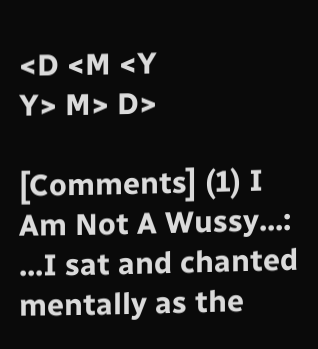<D <M <Y
Y> M> D>

[Comments] (1) I Am Not A Wussy...: ...I sat and chanted mentally as the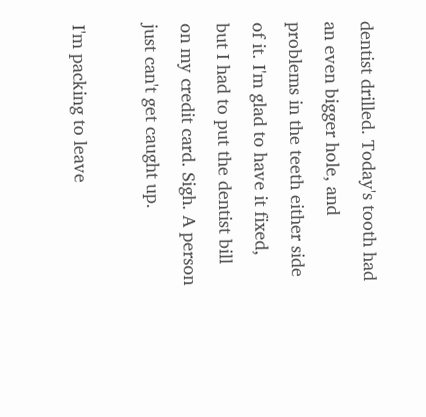dentist drilled. Today's tooth had an even bigger hole, and problems in the teeth either side of it. I'm glad to have it fixed, but I had to put the dentist bill on my credit card. Sigh. A person just can't get caught up.

I'm packing to leave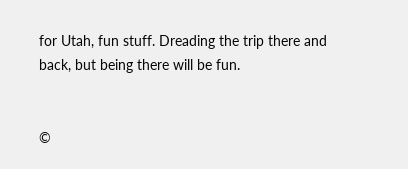for Utah, fun stuff. Dreading the trip there and back, but being there will be fun.


©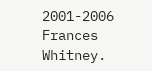2001-2006 Frances Whitney.